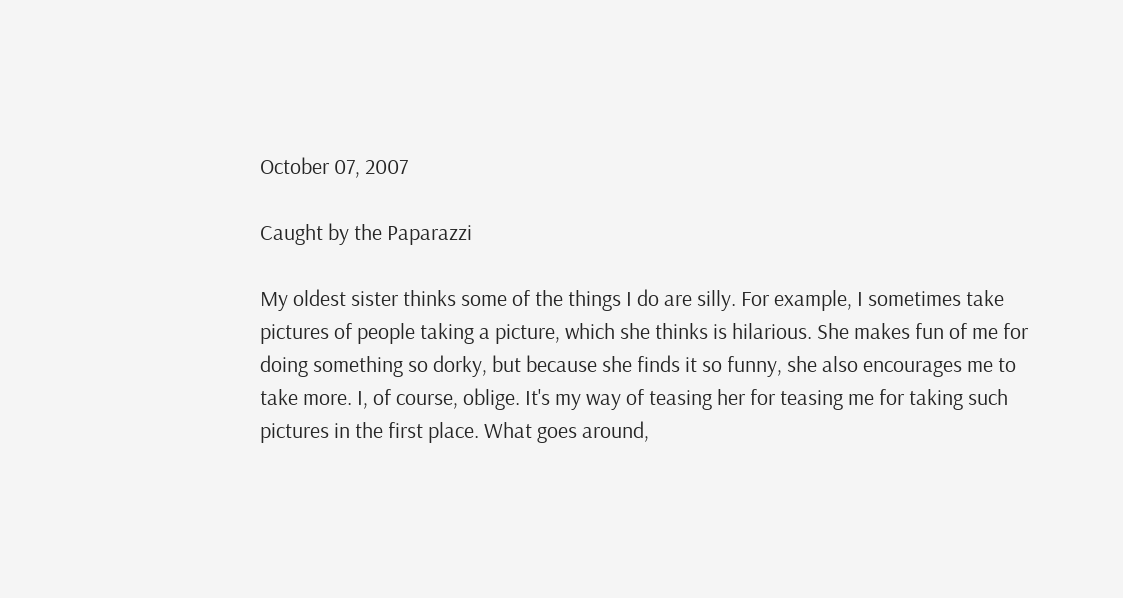October 07, 2007

Caught by the Paparazzi

My oldest sister thinks some of the things I do are silly. For example, I sometimes take pictures of people taking a picture, which she thinks is hilarious. She makes fun of me for doing something so dorky, but because she finds it so funny, she also encourages me to take more. I, of course, oblige. It's my way of teasing her for teasing me for taking such pictures in the first place. What goes around,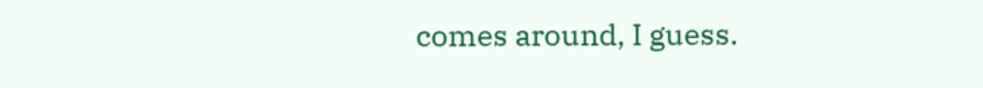comes around, I guess.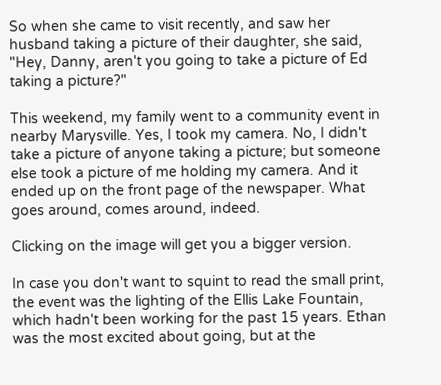So when she came to visit recently, and saw her husband taking a picture of their daughter, she said, "Hey, Danny, aren't you going to take a picture of Ed taking a picture?"

This weekend, my family went to a community event in nearby Marysville. Yes, I took my camera. No, I didn't take a picture of anyone taking a picture; but someone else took a picture of me holding my camera. And it ended up on the front page of the newspaper. What goes around, comes around, indeed.

Clicking on the image will get you a bigger version.

In case you don't want to squint to read the small print, the event was the lighting of the Ellis Lake Fountain, which hadn't been working for the past 15 years. Ethan was the most excited about going, but at the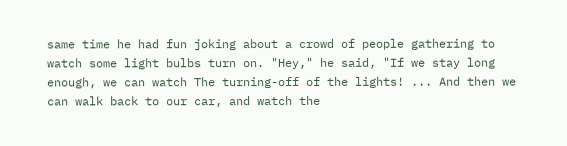same time he had fun joking about a crowd of people gathering to watch some light bulbs turn on. "Hey," he said, "If we stay long enough, we can watch The turning-off of the lights! ... And then we can walk back to our car, and watch the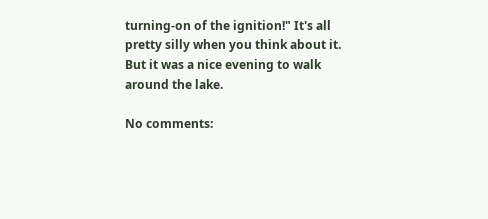turning-on of the ignition!" It's all pretty silly when you think about it. But it was a nice evening to walk around the lake.

No comments: